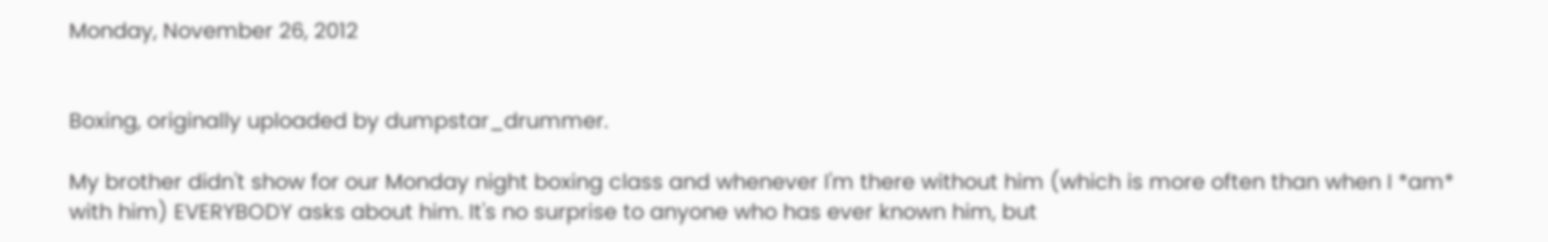Monday, November 26, 2012


Boxing, originally uploaded by dumpstar_drummer.

My brother didn't show for our Monday night boxing class and whenever I'm there without him (which is more often than when I *am* with him) EVERYBODY asks about him. It's no surprise to anyone who has ever known him, but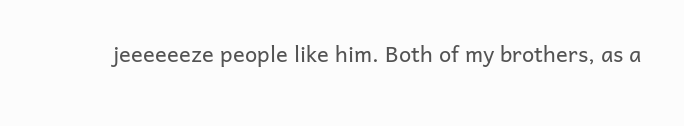jeeeeeeze people like him. Both of my brothers, as a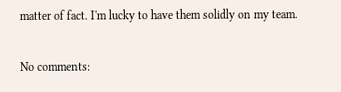matter of fact. I'm lucky to have them solidly on my team.

No comments: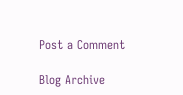Post a Comment

Blog Archive